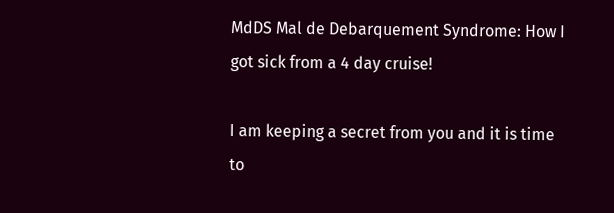MdDS Mal de Debarquement Syndrome: How I got sick from a 4 day cruise!

I am keeping a secret from you and it is time to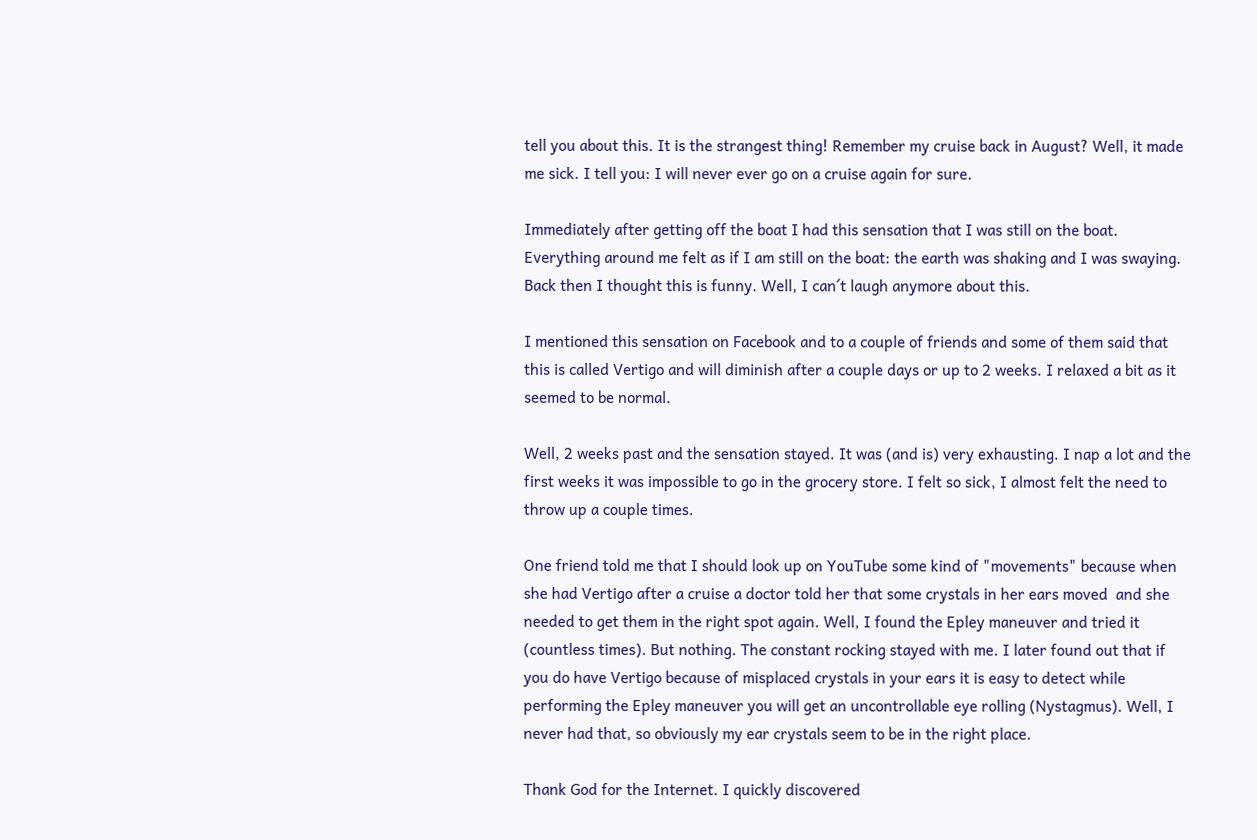tell you about this. It is the strangest thing! Remember my cruise back in August? Well, it made me sick. I tell you: I will never ever go on a cruise again for sure.

Immediately after getting off the boat I had this sensation that I was still on the boat. Everything around me felt as if I am still on the boat: the earth was shaking and I was swaying. Back then I thought this is funny. Well, I can´t laugh anymore about this.

I mentioned this sensation on Facebook and to a couple of friends and some of them said that this is called Vertigo and will diminish after a couple days or up to 2 weeks. I relaxed a bit as it seemed to be normal.

Well, 2 weeks past and the sensation stayed. It was (and is) very exhausting. I nap a lot and the first weeks it was impossible to go in the grocery store. I felt so sick, I almost felt the need to throw up a couple times.

One friend told me that I should look up on YouTube some kind of "movements" because when she had Vertigo after a cruise a doctor told her that some crystals in her ears moved  and she needed to get them in the right spot again. Well, I found the Epley maneuver and tried it (countless times). But nothing. The constant rocking stayed with me. I later found out that if you do have Vertigo because of misplaced crystals in your ears it is easy to detect while performing the Epley maneuver you will get an uncontrollable eye rolling (Nystagmus). Well, I never had that, so obviously my ear crystals seem to be in the right place.

Thank God for the Internet. I quickly discovered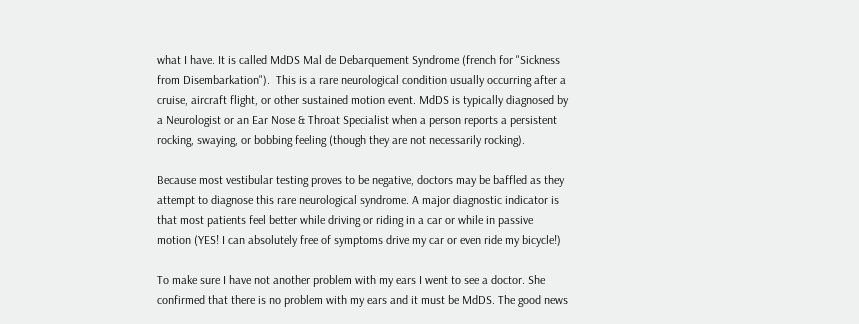what I have. It is called MdDS Mal de Debarquement Syndrome (french for "Sickness from Disembarkation").  This is a rare neurological condition usually occurring after a cruise, aircraft flight, or other sustained motion event. MdDS is typically diagnosed by a Neurologist or an Ear Nose & Throat Specialist when a person reports a persistent rocking, swaying, or bobbing feeling (though they are not necessarily rocking).

Because most vestibular testing proves to be negative, doctors may be baffled as they attempt to diagnose this rare neurological syndrome. A major diagnostic indicator is that most patients feel better while driving or riding in a car or while in passive motion (YES! I can absolutely free of symptoms drive my car or even ride my bicycle!)

To make sure I have not another problem with my ears I went to see a doctor. She confirmed that there is no problem with my ears and it must be MdDS. The good news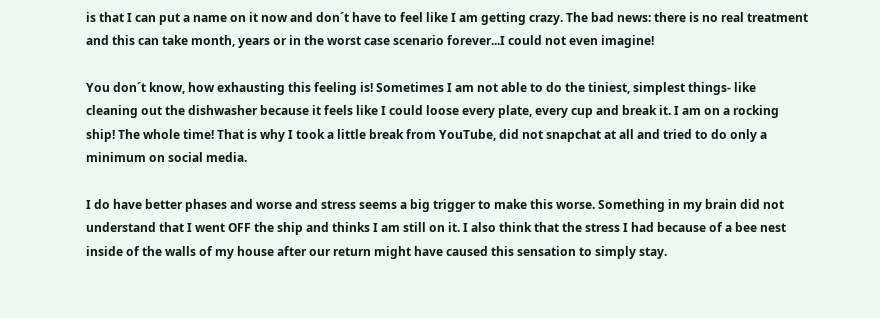is that I can put a name on it now and don´t have to feel like I am getting crazy. The bad news: there is no real treatment and this can take month, years or in the worst case scenario forever...I could not even imagine!

You don´t know, how exhausting this feeling is! Sometimes I am not able to do the tiniest, simplest things- like cleaning out the dishwasher because it feels like I could loose every plate, every cup and break it. I am on a rocking ship! The whole time! That is why I took a little break from YouTube, did not snapchat at all and tried to do only a minimum on social media.

I do have better phases and worse and stress seems a big trigger to make this worse. Something in my brain did not understand that I went OFF the ship and thinks I am still on it. I also think that the stress I had because of a bee nest inside of the walls of my house after our return might have caused this sensation to simply stay.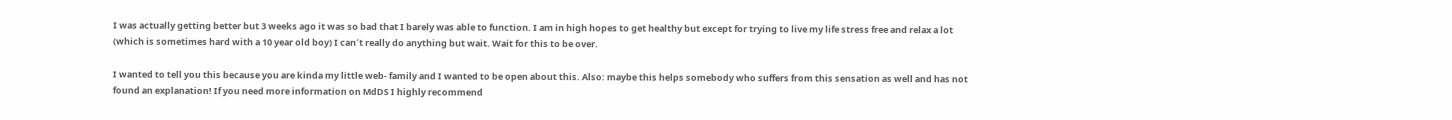I was actually getting better but 3 weeks ago it was so bad that I barely was able to function. I am in high hopes to get healthy but except for trying to live my life stress free and relax a lot (which is sometimes hard with a 10 year old boy) I can´t really do anything but wait. Wait for this to be over.

I wanted to tell you this because you are kinda my little web- family and I wanted to be open about this. Also: maybe this helps somebody who suffers from this sensation as well and has not found an explanation! If you need more information on MdDS I highly recommend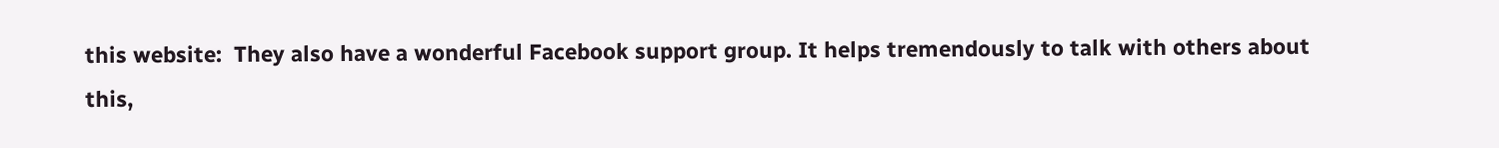this website:  They also have a wonderful Facebook support group. It helps tremendously to talk with others about this,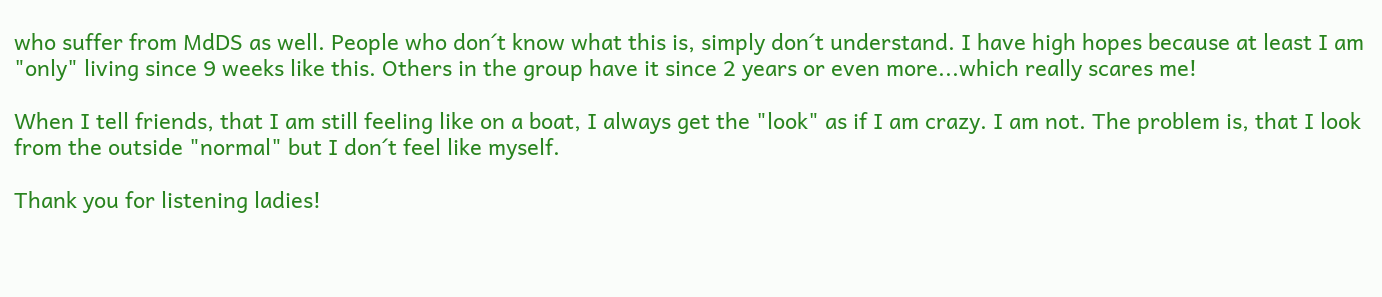who suffer from MdDS as well. People who don´t know what this is, simply don´t understand. I have high hopes because at least I am "only" living since 9 weeks like this. Others in the group have it since 2 years or even more...which really scares me!

When I tell friends, that I am still feeling like on a boat, I always get the "look" as if I am crazy. I am not. The problem is, that I look from the outside "normal" but I don´t feel like myself.

Thank you for listening ladies!